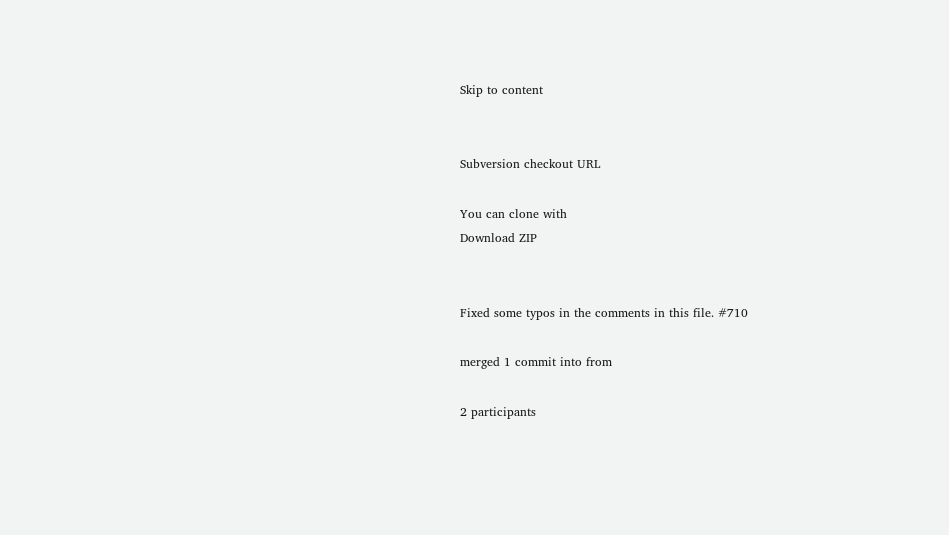Skip to content


Subversion checkout URL

You can clone with
Download ZIP


Fixed some typos in the comments in this file. #710

merged 1 commit into from

2 participants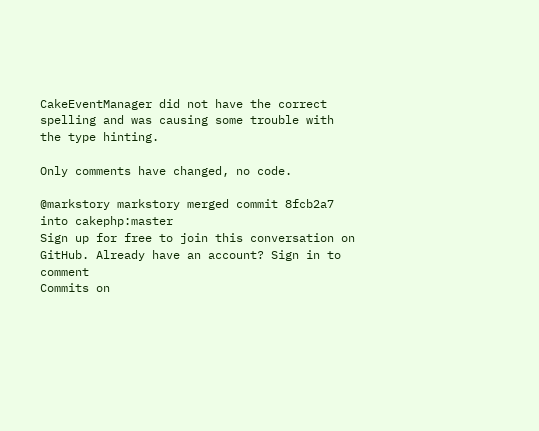CakeEventManager did not have the correct spelling and was causing some trouble with the type hinting.

Only comments have changed, no code.

@markstory markstory merged commit 8fcb2a7 into cakephp:master
Sign up for free to join this conversation on GitHub. Already have an account? Sign in to comment
Commits on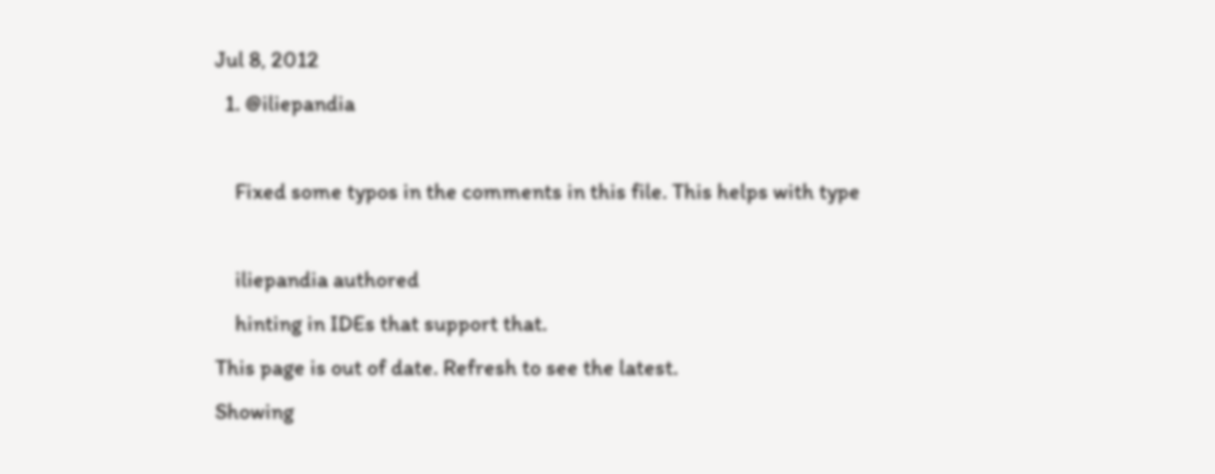Jul 8, 2012
  1. @iliepandia

    Fixed some typos in the comments in this file. This helps with type

    iliepandia authored
    hinting in IDEs that support that.
This page is out of date. Refresh to see the latest.
Showing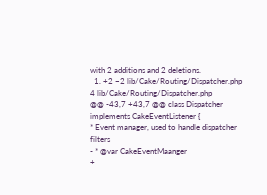with 2 additions and 2 deletions.
  1. +2 −2 lib/Cake/Routing/Dispatcher.php
4 lib/Cake/Routing/Dispatcher.php
@@ -43,7 +43,7 @@ class Dispatcher implements CakeEventListener {
* Event manager, used to handle dispatcher filters
- * @var CakeEventMaanger
+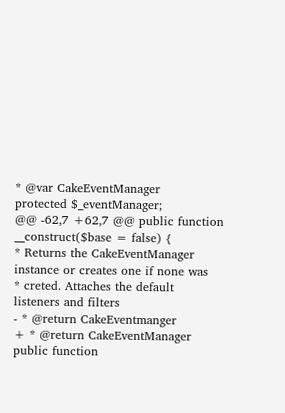* @var CakeEventManager
protected $_eventManager;
@@ -62,7 +62,7 @@ public function __construct($base = false) {
* Returns the CakeEventManager instance or creates one if none was
* creted. Attaches the default listeners and filters
- * @return CakeEventmanger
+ * @return CakeEventManager
public function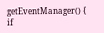getEventManager() {
if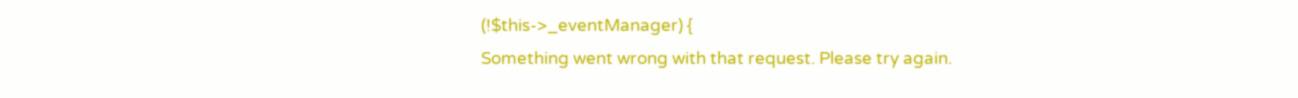(!$this->_eventManager) {
Something went wrong with that request. Please try again.